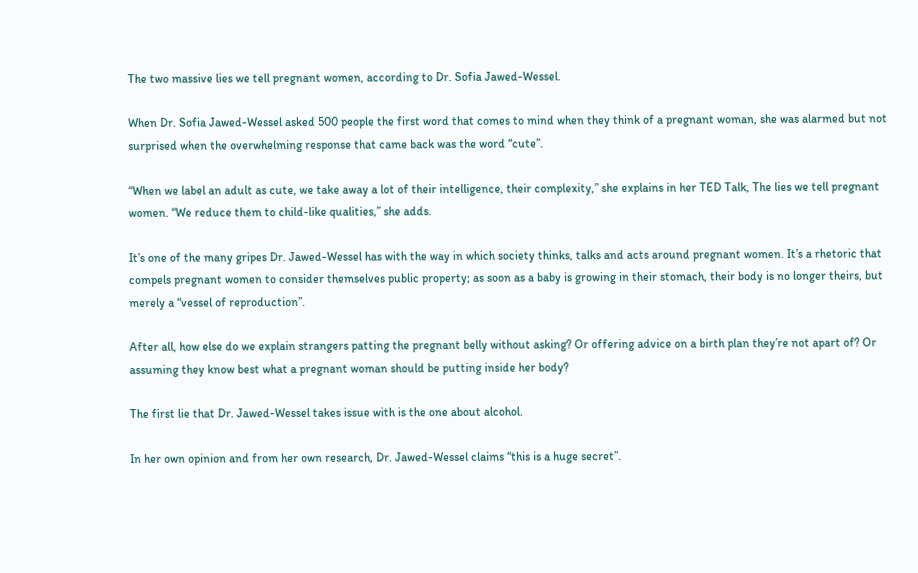The two massive lies we tell pregnant women, according to Dr. Sofia Jawed-Wessel.

When Dr. Sofia Jawed-Wessel asked 500 people the first word that comes to mind when they think of a pregnant woman, she was alarmed but not surprised when the overwhelming response that came back was the word “cute”.

“When we label an adult as cute, we take away a lot of their intelligence, their complexity,” she explains in her TED Talk, The lies we tell pregnant women. “We reduce them to child-like qualities,” she adds.

It’s one of the many gripes Dr. Jawed-Wessel has with the way in which society thinks, talks and acts around pregnant women. It’s a rhetoric that compels pregnant women to consider themselves public property; as soon as a baby is growing in their stomach, their body is no longer theirs, but merely a “vessel of reproduction”.

After all, how else do we explain strangers patting the pregnant belly without asking? Or offering advice on a birth plan they’re not apart of? Or assuming they know best what a pregnant woman should be putting inside her body?

The first lie that Dr. Jawed-Wessel takes issue with is the one about alcohol.

In her own opinion and from her own research, Dr. Jawed-Wessel claims “this is a huge secret”.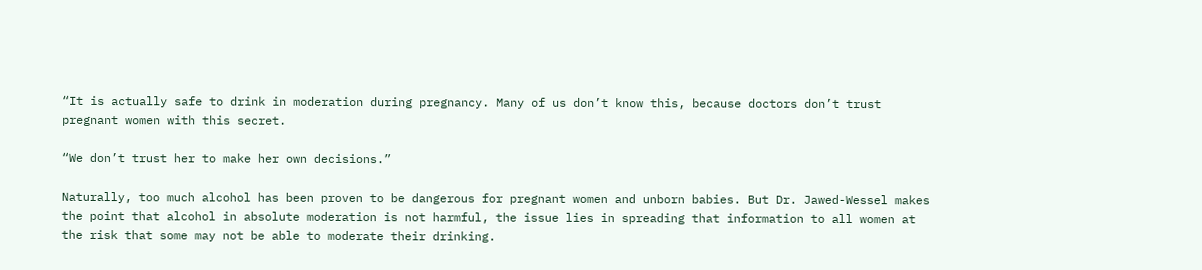“It is actually safe to drink in moderation during pregnancy. Many of us don’t know this, because doctors don’t trust pregnant women with this secret.

“We don’t trust her to make her own decisions.”

Naturally, too much alcohol has been proven to be dangerous for pregnant women and unborn babies. But Dr. Jawed-Wessel makes the point that alcohol in absolute moderation is not harmful, the issue lies in spreading that information to all women at the risk that some may not be able to moderate their drinking.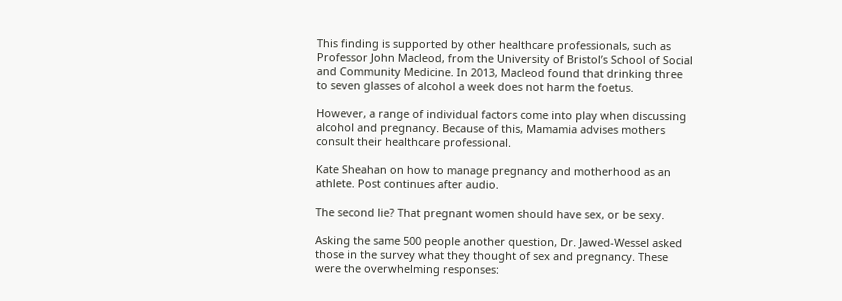This finding is supported by other healthcare professionals, such as Professor John Macleod, from the University of Bristol’s School of Social and Community Medicine. In 2013, Macleod found that drinking three to seven glasses of alcohol a week does not harm the foetus.

However, a range of individual factors come into play when discussing alcohol and pregnancy. Because of this, Mamamia advises mothers consult their healthcare professional.

Kate Sheahan on how to manage pregnancy and motherhood as an athlete. Post continues after audio.

The second lie? That pregnant women should have sex, or be sexy.

Asking the same 500 people another question, Dr. Jawed-Wessel asked those in the survey what they thought of sex and pregnancy. These were the overwhelming responses: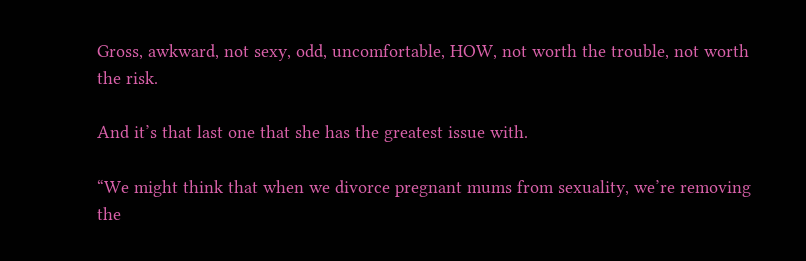Gross, awkward, not sexy, odd, uncomfortable, HOW, not worth the trouble, not worth the risk.

And it’s that last one that she has the greatest issue with.

“We might think that when we divorce pregnant mums from sexuality, we’re removing the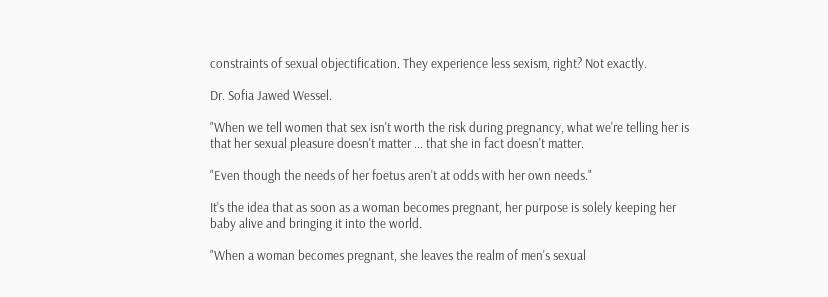constraints of sexual objectification. They experience less sexism, right? Not exactly.

Dr. Sofia Jawed Wessel.

"When we tell women that sex isn't worth the risk during pregnancy, what we're telling her is that her sexual pleasure doesn't matter ... that she in fact doesn't matter.

"Even though the needs of her foetus aren't at odds with her own needs."

It's the idea that as soon as a woman becomes pregnant, her purpose is solely keeping her baby alive and bringing it into the world.

"When a woman becomes pregnant, she leaves the realm of men's sexual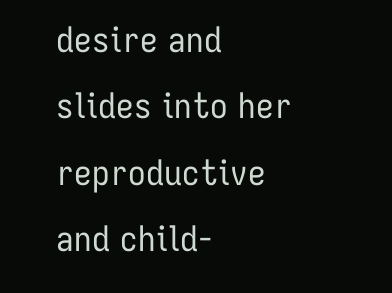desire and slides into her reproductive and child-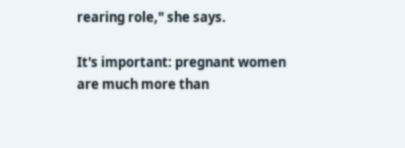rearing role," she says.

It's important: pregnant women are much more than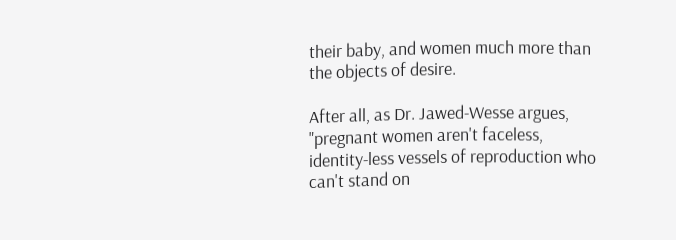their baby, and women much more than the objects of desire.

After all, as Dr. Jawed-Wesse argues, "pregnant women aren't faceless, identity-less vessels of reproduction who can't stand on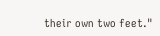their own two feet."